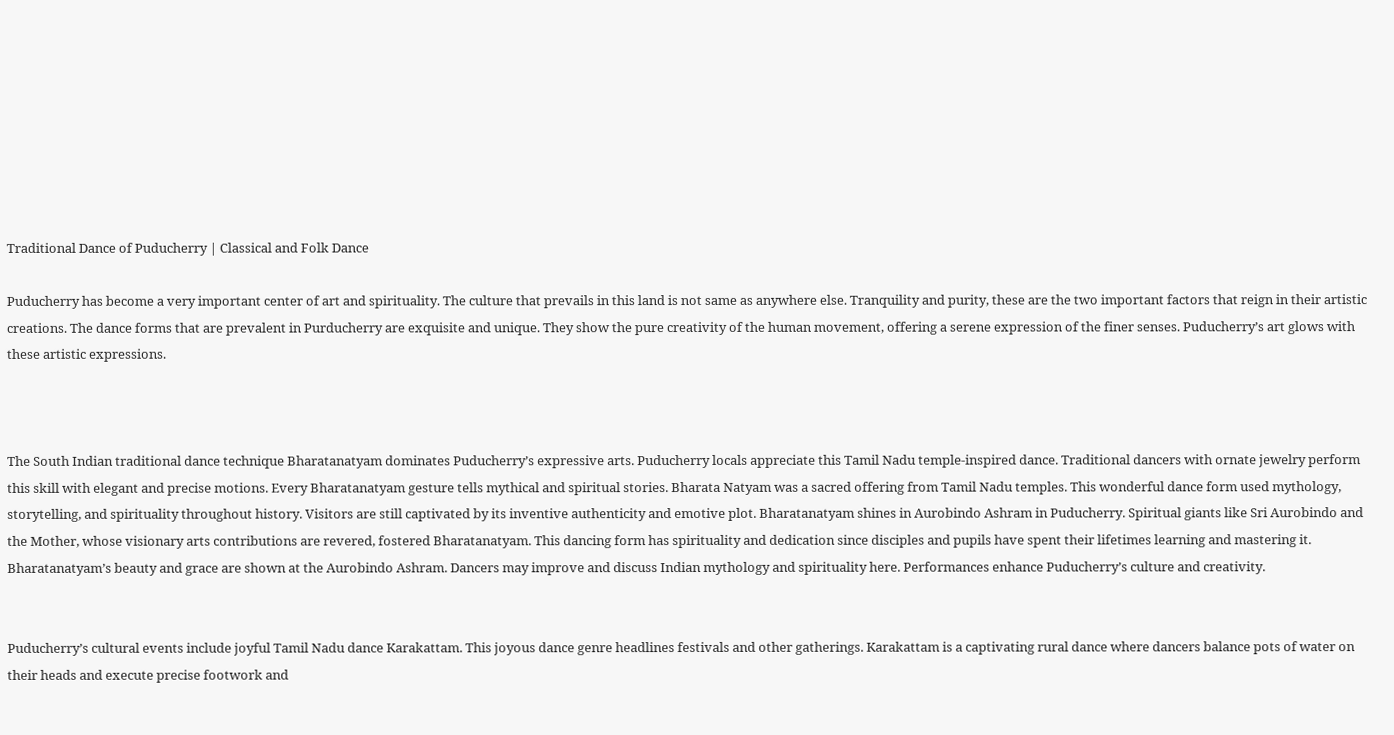Traditional Dance of Puducherry | Classical and Folk Dance

Puducherry has become a very important center of art and spirituality. The culture that prevails in this land is not same as anywhere else. Tranquility and purity, these are the two important factors that reign in their artistic creations. The dance forms that are prevalent in Purducherry are exquisite and unique. They show the pure creativity of the human movement, offering a serene expression of the finer senses. Puducherry’s art glows with these artistic expressions.



The South Indian traditional dance technique Bharatanatyam dominates Puducherry’s expressive arts. Puducherry locals appreciate this Tamil Nadu temple-inspired dance. Traditional dancers with ornate jewelry perform this skill with elegant and precise motions. Every Bharatanatyam gesture tells mythical and spiritual stories. Bharata Natyam was a sacred offering from Tamil Nadu temples. This wonderful dance form used mythology, storytelling, and spirituality throughout history. Visitors are still captivated by its inventive authenticity and emotive plot. Bharatanatyam shines in Aurobindo Ashram in Puducherry. Spiritual giants like Sri Aurobindo and the Mother, whose visionary arts contributions are revered, fostered Bharatanatyam. This dancing form has spirituality and dedication since disciples and pupils have spent their lifetimes learning and mastering it. Bharatanatyam’s beauty and grace are shown at the Aurobindo Ashram. Dancers may improve and discuss Indian mythology and spirituality here. Performances enhance Puducherry’s culture and creativity.


Puducherry’s cultural events include joyful Tamil Nadu dance Karakattam. This joyous dance genre headlines festivals and other gatherings. Karakattam is a captivating rural dance where dancers balance pots of water on their heads and execute precise footwork and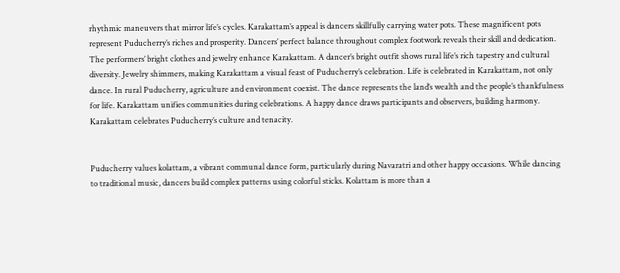rhythmic maneuvers that mirror life’s cycles. Karakattam’s appeal is dancers skillfully carrying water pots. These magnificent pots represent Puducherry’s riches and prosperity. Dancers’ perfect balance throughout complex footwork reveals their skill and dedication. The performers’ bright clothes and jewelry enhance Karakattam. A dancer’s bright outfit shows rural life’s rich tapestry and cultural diversity. Jewelry shimmers, making Karakattam a visual feast of Puducherry’s celebration. Life is celebrated in Karakattam, not only dance. In rural Puducherry, agriculture and environment coexist. The dance represents the land’s wealth and the people’s thankfulness for life. Karakattam unifies communities during celebrations. A happy dance draws participants and observers, building harmony. Karakattam celebrates Puducherry’s culture and tenacity.


Puducherry values kolattam, a vibrant communal dance form, particularly during Navaratri and other happy occasions. While dancing to traditional music, dancers build complex patterns using colorful sticks. Kolattam is more than a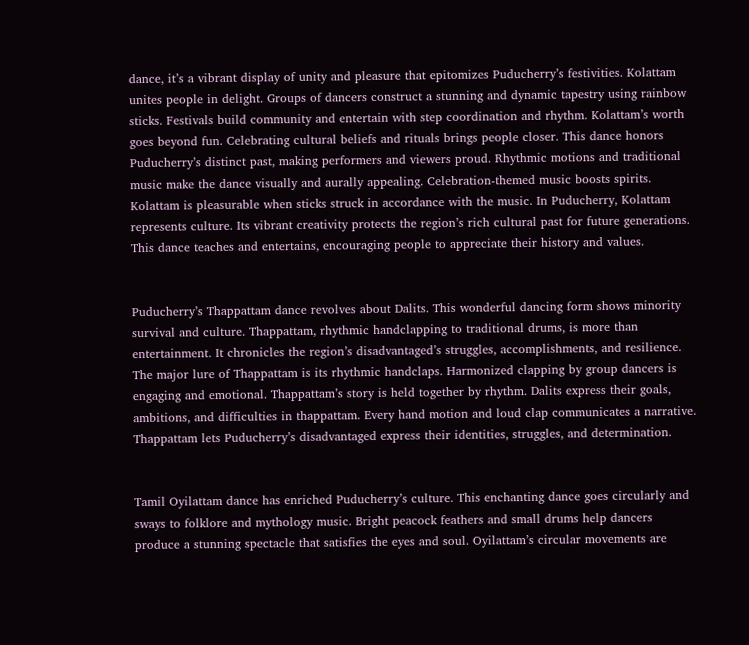dance, it’s a vibrant display of unity and pleasure that epitomizes Puducherry’s festivities. Kolattam unites people in delight. Groups of dancers construct a stunning and dynamic tapestry using rainbow sticks. Festivals build community and entertain with step coordination and rhythm. Kolattam’s worth goes beyond fun. Celebrating cultural beliefs and rituals brings people closer. This dance honors Puducherry’s distinct past, making performers and viewers proud. Rhythmic motions and traditional music make the dance visually and aurally appealing. Celebration-themed music boosts spirits. Kolattam is pleasurable when sticks struck in accordance with the music. In Puducherry, Kolattam represents culture. Its vibrant creativity protects the region’s rich cultural past for future generations. This dance teaches and entertains, encouraging people to appreciate their history and values.


Puducherry’s Thappattam dance revolves about Dalits. This wonderful dancing form shows minority survival and culture. Thappattam, rhythmic handclapping to traditional drums, is more than entertainment. It chronicles the region’s disadvantaged’s struggles, accomplishments, and resilience. The major lure of Thappattam is its rhythmic handclaps. Harmonized clapping by group dancers is engaging and emotional. Thappattam’s story is held together by rhythm. Dalits express their goals, ambitions, and difficulties in thappattam. Every hand motion and loud clap communicates a narrative. Thappattam lets Puducherry’s disadvantaged express their identities, struggles, and determination.


Tamil Oyilattam dance has enriched Puducherry’s culture. This enchanting dance goes circularly and sways to folklore and mythology music. Bright peacock feathers and small drums help dancers produce a stunning spectacle that satisfies the eyes and soul. Oyilattam’s circular movements are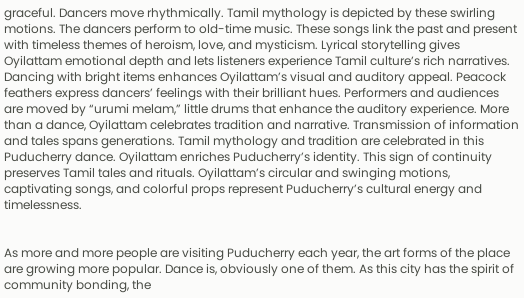graceful. Dancers move rhythmically. Tamil mythology is depicted by these swirling motions. The dancers perform to old-time music. These songs link the past and present with timeless themes of heroism, love, and mysticism. Lyrical storytelling gives Oyilattam emotional depth and lets listeners experience Tamil culture’s rich narratives. Dancing with bright items enhances Oyilattam’s visual and auditory appeal. Peacock feathers express dancers’ feelings with their brilliant hues. Performers and audiences are moved by “urumi melam,” little drums that enhance the auditory experience. More than a dance, Oyilattam celebrates tradition and narrative. Transmission of information and tales spans generations. Tamil mythology and tradition are celebrated in this Puducherry dance. Oyilattam enriches Puducherry’s identity. This sign of continuity preserves Tamil tales and rituals. Oyilattam’s circular and swinging motions, captivating songs, and colorful props represent Puducherry’s cultural energy and timelessness.


As more and more people are visiting Puducherry each year, the art forms of the place are growing more popular. Dance is, obviously one of them. As this city has the spirit of community bonding, the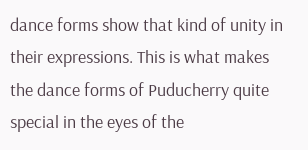dance forms show that kind of unity in their expressions. This is what makes the dance forms of Puducherry quite special in the eyes of the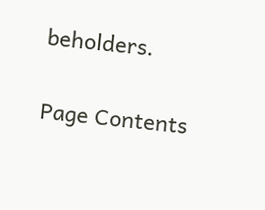beholders.

Page Contents